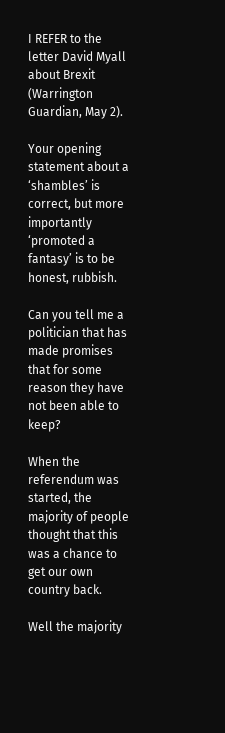I REFER to the letter David Myall about Brexit (Warrington Guardian, May 2).

Your opening statement about a ‘shambles’ is correct, but more importantly ‘promoted a fantasy’ is to be honest, rubbish.

Can you tell me a politician that has made promises that for some reason they have not been able to keep?

When the referendum was started, the majority of people thought that this was a chance to get our own country back.

Well the majority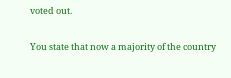voted out.

You state that now a majority of the country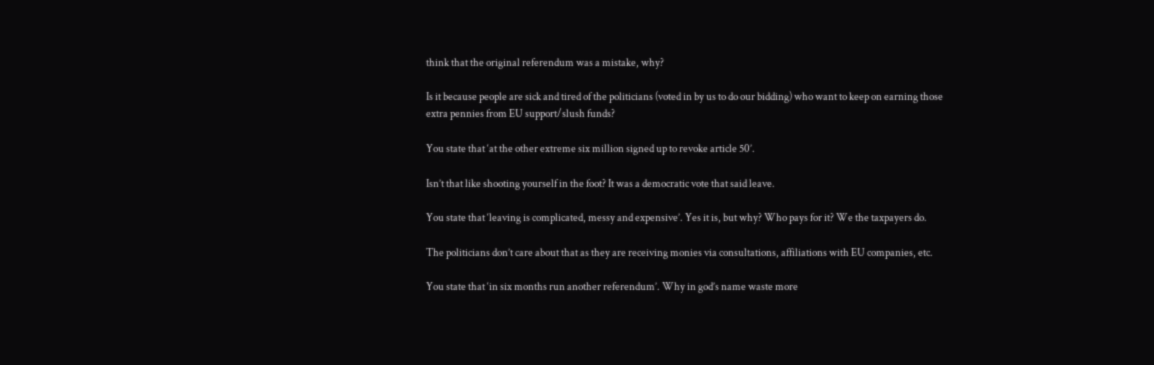think that the original referendum was a mistake, why?

Is it because people are sick and tired of the politicians (voted in by us to do our bidding) who want to keep on earning those extra pennies from EU support/slush funds?

You state that ‘at the other extreme six million signed up to revoke article 50’.

Isn’t that like shooting yourself in the foot? It was a democratic vote that said leave.

You state that ‘leaving is complicated, messy and expensive’. Yes it is, but why? Who pays for it? We the taxpayers do.

The politicians don’t care about that as they are receiving monies via consultations, affiliations with EU companies, etc.

You state that ‘in six months run another referendum’. Why in god’s name waste more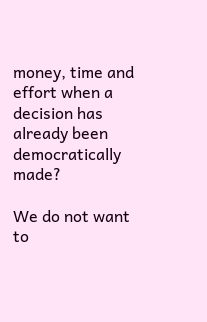money, time and effort when a decision has already been democratically made?

We do not want to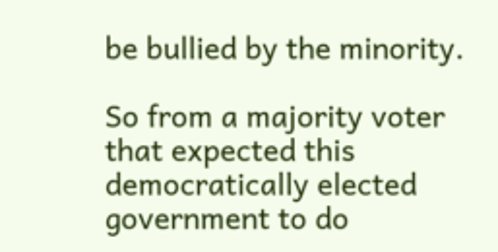be bullied by the minority.

So from a majority voter that expected this democratically elected government to do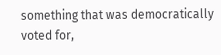something that was democratically voted for,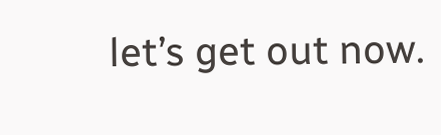let’s get out now.